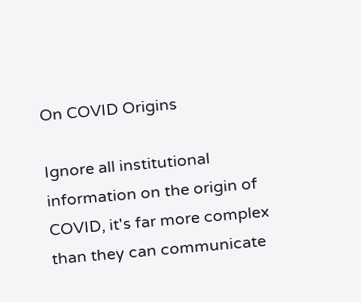On COVID Origins

Ignore all institutional information on the origin of COVID, it's far more complex than they can communicate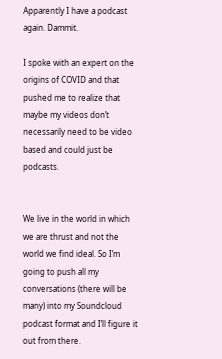Apparently I have a podcast again. Dammit.

I spoke with an expert on the origins of COVID and that pushed me to realize that maybe my videos don’t necessarily need to be video based and could just be podcasts.


We live in the world in which we are thrust and not the world we find ideal. So I’m going to push all my conversations (there will be many) into my Soundcloud podcast format and I’ll figure it out from there.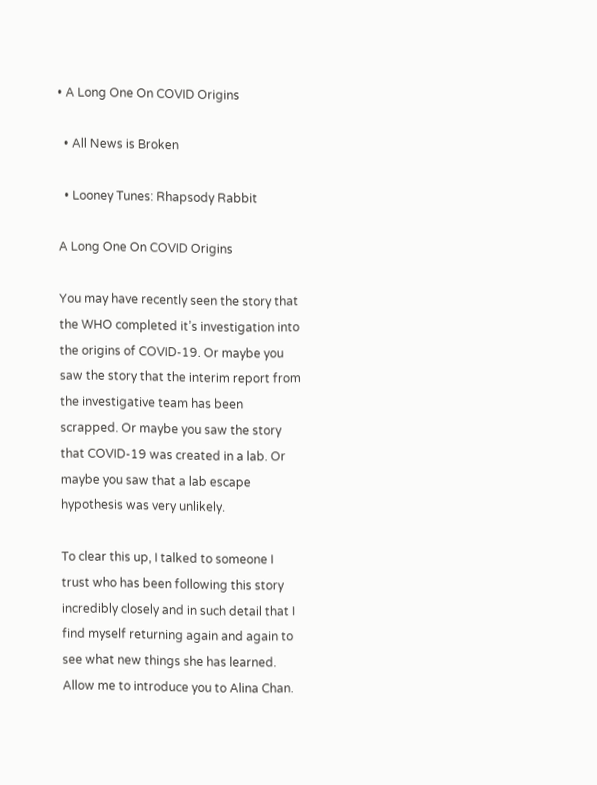• A Long One On COVID Origins

  • All News is Broken

  • Looney Tunes: Rhapsody Rabbit

A Long One On COVID Origins

You may have recently seen the story that the WHO completed it’s investigation into the origins of COVID-19. Or maybe you saw the story that the interim report from the investigative team has been scrapped. Or maybe you saw the story that COVID-19 was created in a lab. Or maybe you saw that a lab escape hypothesis was very unlikely.

To clear this up, I talked to someone I trust who has been following this story incredibly closely and in such detail that I find myself returning again and again to see what new things she has learned. Allow me to introduce you to Alina Chan.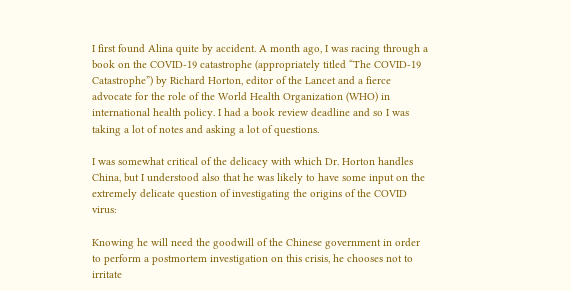I first found Alina quite by accident. A month ago, I was racing through a book on the COVID-19 catastrophe (appropriately titled “The COVID-19 Catastrophe”) by Richard Horton, editor of the Lancet and a fierce advocate for the role of the World Health Organization (WHO) in international health policy. I had a book review deadline and so I was taking a lot of notes and asking a lot of questions.

I was somewhat critical of the delicacy with which Dr. Horton handles China, but I understood also that he was likely to have some input on the extremely delicate question of investigating the origins of the COVID virus:

Knowing he will need the goodwill of the Chinese government in order to perform a postmortem investigation on this crisis, he chooses not to irritate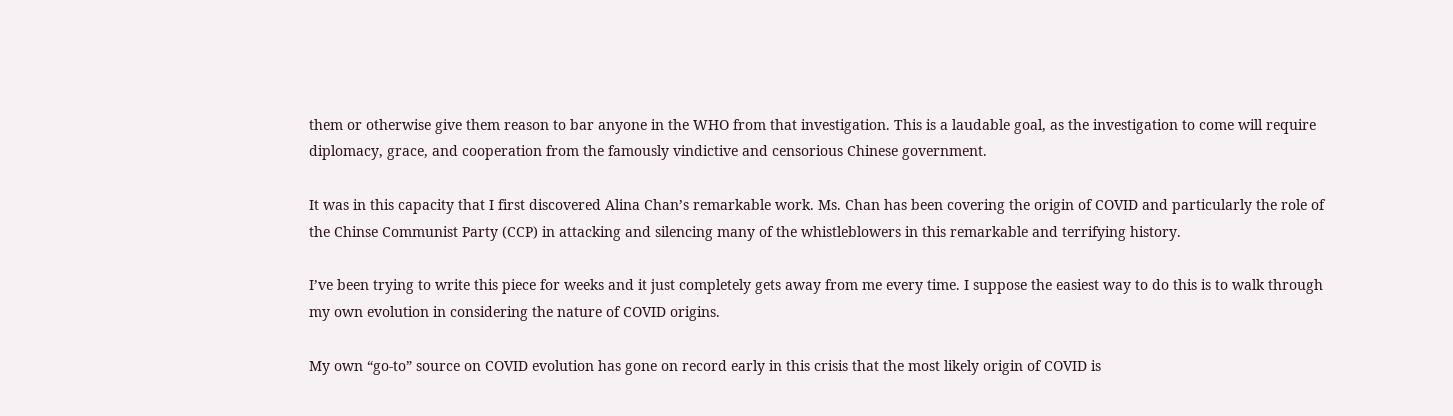them or otherwise give them reason to bar anyone in the WHO from that investigation. This is a laudable goal, as the investigation to come will require diplomacy, grace, and cooperation from the famously vindictive and censorious Chinese government.

It was in this capacity that I first discovered Alina Chan’s remarkable work. Ms. Chan has been covering the origin of COVID and particularly the role of the Chinse Communist Party (CCP) in attacking and silencing many of the whistleblowers in this remarkable and terrifying history.

I’ve been trying to write this piece for weeks and it just completely gets away from me every time. I suppose the easiest way to do this is to walk through my own evolution in considering the nature of COVID origins.

My own “go-to” source on COVID evolution has gone on record early in this crisis that the most likely origin of COVID is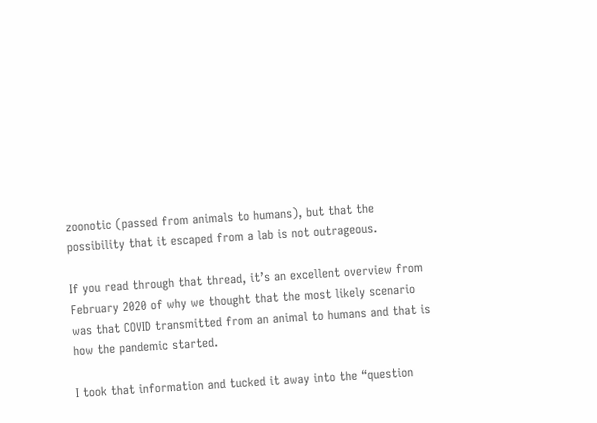zoonotic (passed from animals to humans), but that the possibility that it escaped from a lab is not outrageous.

If you read through that thread, it’s an excellent overview from February 2020 of why we thought that the most likely scenario was that COVID transmitted from an animal to humans and that is how the pandemic started.

I took that information and tucked it away into the “question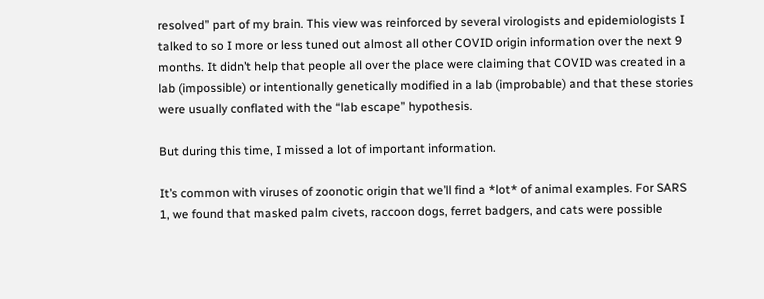resolved” part of my brain. This view was reinforced by several virologists and epidemiologists I talked to so I more or less tuned out almost all other COVID origin information over the next 9 months. It didn’t help that people all over the place were claiming that COVID was created in a lab (impossible) or intentionally genetically modified in a lab (improbable) and that these stories were usually conflated with the “lab escape” hypothesis.

But during this time, I missed a lot of important information.

It’s common with viruses of zoonotic origin that we’ll find a *lot* of animal examples. For SARS 1, we found that masked palm civets, raccoon dogs, ferret badgers, and cats were possible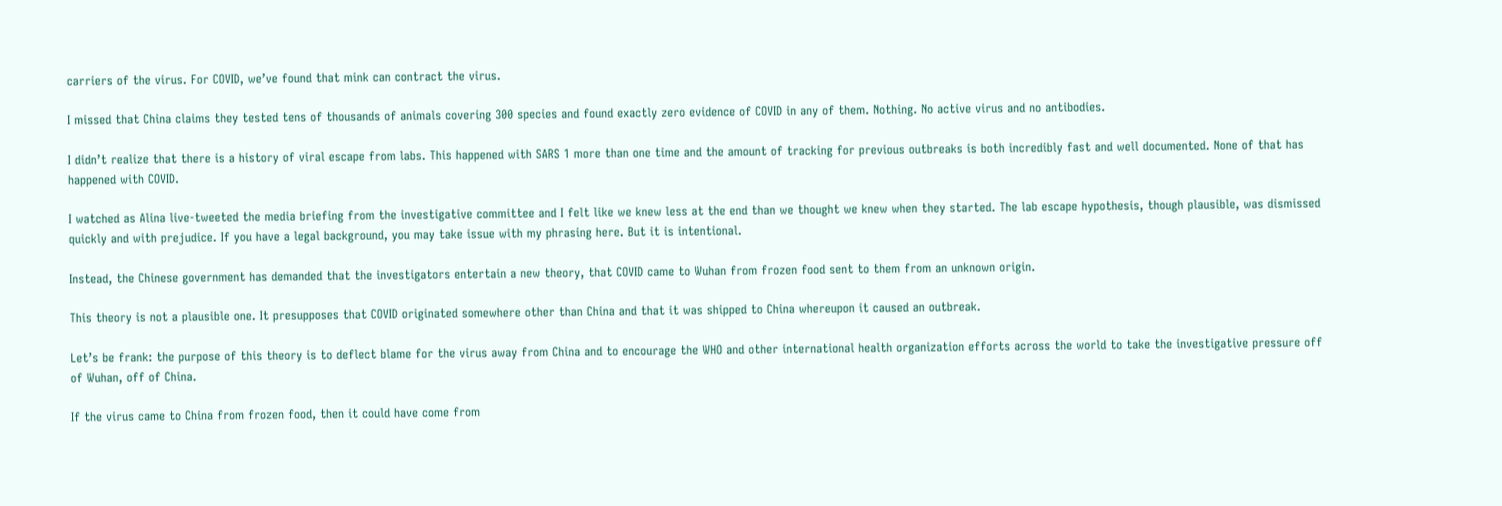carriers of the virus. For COVID, we’ve found that mink can contract the virus.

I missed that China claims they tested tens of thousands of animals covering 300 species and found exactly zero evidence of COVID in any of them. Nothing. No active virus and no antibodies.

I didn’t realize that there is a history of viral escape from labs. This happened with SARS 1 more than one time and the amount of tracking for previous outbreaks is both incredibly fast and well documented. None of that has happened with COVID.

I watched as Alina live-tweeted the media briefing from the investigative committee and I felt like we knew less at the end than we thought we knew when they started. The lab escape hypothesis, though plausible, was dismissed quickly and with prejudice. If you have a legal background, you may take issue with my phrasing here. But it is intentional.

Instead, the Chinese government has demanded that the investigators entertain a new theory, that COVID came to Wuhan from frozen food sent to them from an unknown origin.

This theory is not a plausible one. It presupposes that COVID originated somewhere other than China and that it was shipped to China whereupon it caused an outbreak.

Let’s be frank: the purpose of this theory is to deflect blame for the virus away from China and to encourage the WHO and other international health organization efforts across the world to take the investigative pressure off of Wuhan, off of China.

If the virus came to China from frozen food, then it could have come from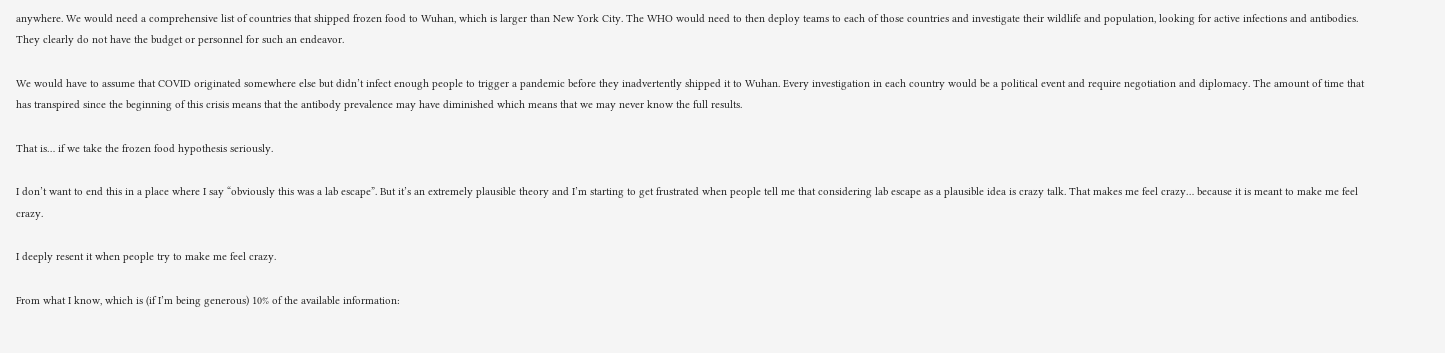anywhere. We would need a comprehensive list of countries that shipped frozen food to Wuhan, which is larger than New York City. The WHO would need to then deploy teams to each of those countries and investigate their wildlife and population, looking for active infections and antibodies. They clearly do not have the budget or personnel for such an endeavor.

We would have to assume that COVID originated somewhere else but didn’t infect enough people to trigger a pandemic before they inadvertently shipped it to Wuhan. Every investigation in each country would be a political event and require negotiation and diplomacy. The amount of time that has transpired since the beginning of this crisis means that the antibody prevalence may have diminished which means that we may never know the full results.

That is… if we take the frozen food hypothesis seriously.

I don’t want to end this in a place where I say “obviously this was a lab escape”. But it’s an extremely plausible theory and I’m starting to get frustrated when people tell me that considering lab escape as a plausible idea is crazy talk. That makes me feel crazy… because it is meant to make me feel crazy.

I deeply resent it when people try to make me feel crazy.

From what I know, which is (if I’m being generous) 10% of the available information: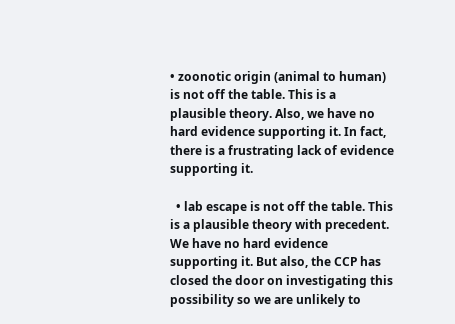• zoonotic origin (animal to human) is not off the table. This is a plausible theory. Also, we have no hard evidence supporting it. In fact, there is a frustrating lack of evidence supporting it.

  • lab escape is not off the table. This is a plausible theory with precedent. We have no hard evidence supporting it. But also, the CCP has closed the door on investigating this possibility so we are unlikely to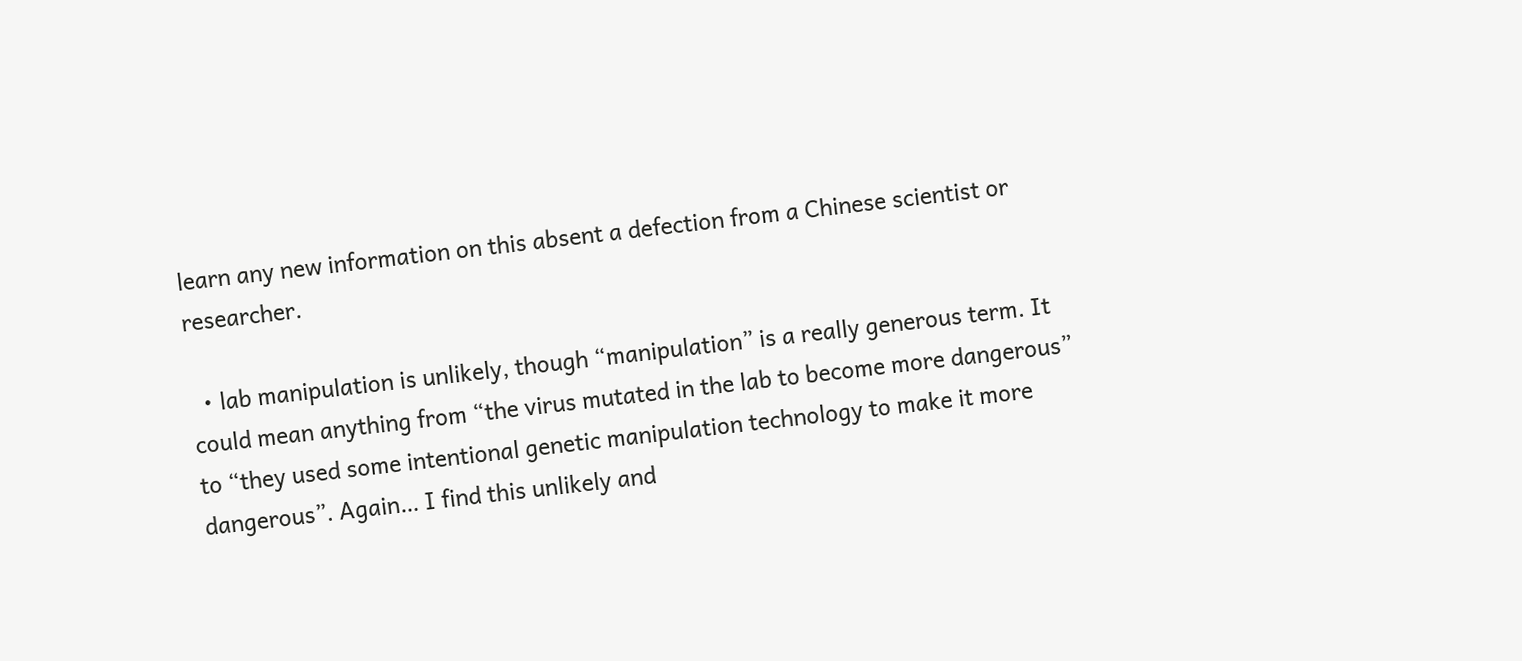learn any new information on this absent a defection from a Chinese scientist or researcher.

  • lab manipulation is unlikely, though “manipulation” is a really generous term. It could mean anything from “the virus mutated in the lab to become more dangerous” to “they used some intentional genetic manipulation technology to make it more dangerous”. Again… I find this unlikely and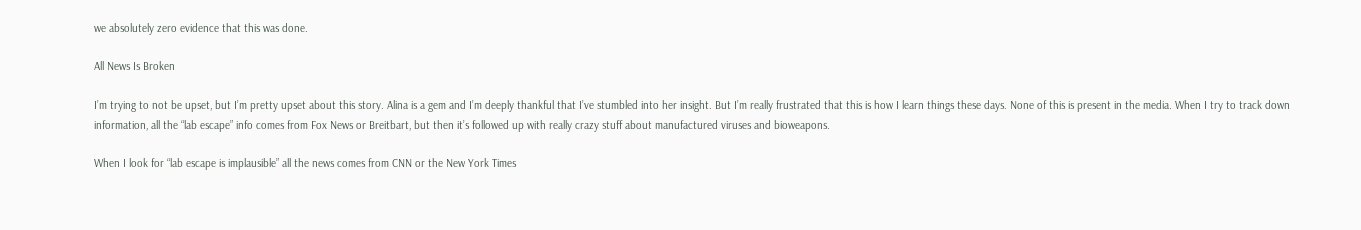we absolutely zero evidence that this was done.

All News Is Broken

I’m trying to not be upset, but I’m pretty upset about this story. Alina is a gem and I’m deeply thankful that I’ve stumbled into her insight. But I’m really frustrated that this is how I learn things these days. None of this is present in the media. When I try to track down information, all the “lab escape” info comes from Fox News or Breitbart, but then it’s followed up with really crazy stuff about manufactured viruses and bioweapons.

When I look for “lab escape is implausible” all the news comes from CNN or the New York Times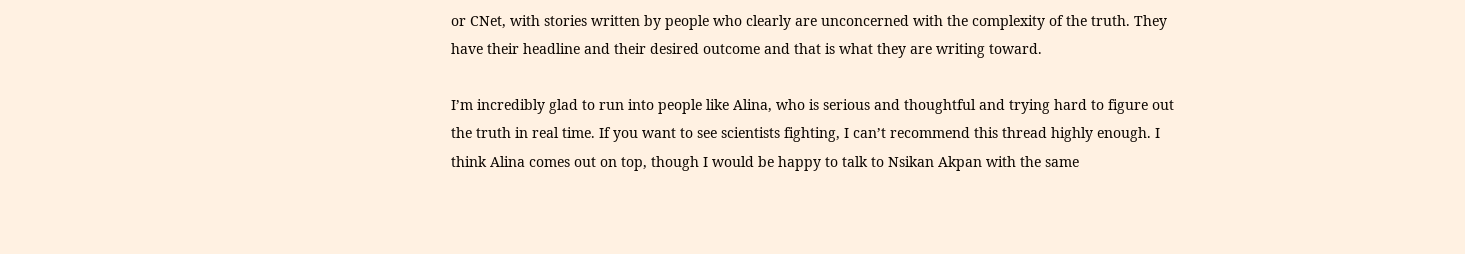or CNet, with stories written by people who clearly are unconcerned with the complexity of the truth. They have their headline and their desired outcome and that is what they are writing toward.

I’m incredibly glad to run into people like Alina, who is serious and thoughtful and trying hard to figure out the truth in real time. If you want to see scientists fighting, I can’t recommend this thread highly enough. I think Alina comes out on top, though I would be happy to talk to Nsikan Akpan with the same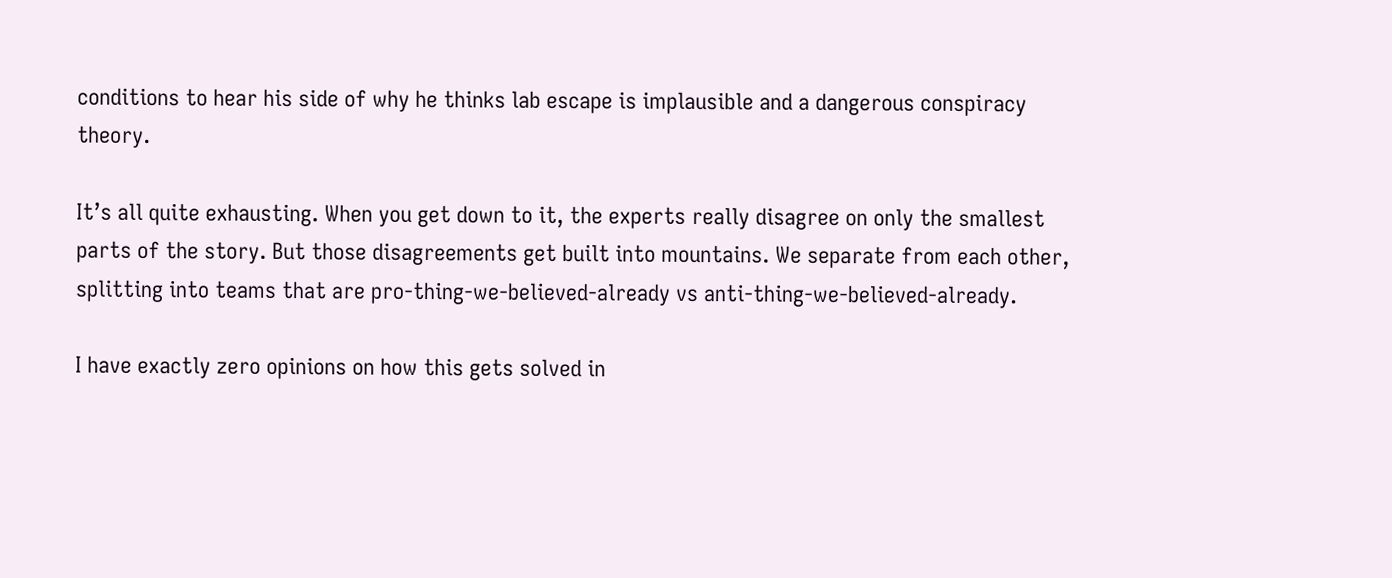conditions to hear his side of why he thinks lab escape is implausible and a dangerous conspiracy theory.

It’s all quite exhausting. When you get down to it, the experts really disagree on only the smallest parts of the story. But those disagreements get built into mountains. We separate from each other, splitting into teams that are pro-thing-we-believed-already vs anti-thing-we-believed-already.

I have exactly zero opinions on how this gets solved in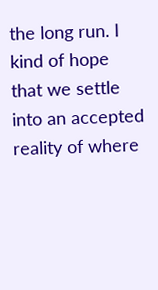the long run. I kind of hope that we settle into an accepted reality of where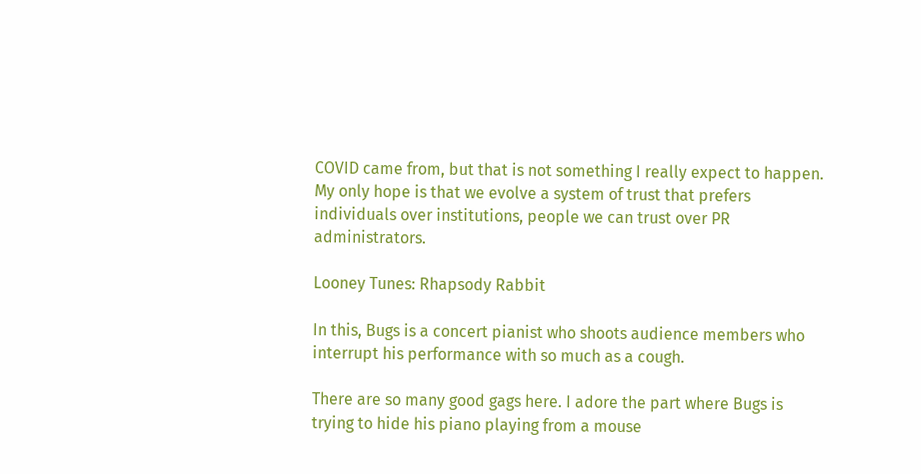COVID came from, but that is not something I really expect to happen. My only hope is that we evolve a system of trust that prefers individuals over institutions, people we can trust over PR administrators.

Looney Tunes: Rhapsody Rabbit

In this, Bugs is a concert pianist who shoots audience members who interrupt his performance with so much as a cough.

There are so many good gags here. I adore the part where Bugs is trying to hide his piano playing from a mouse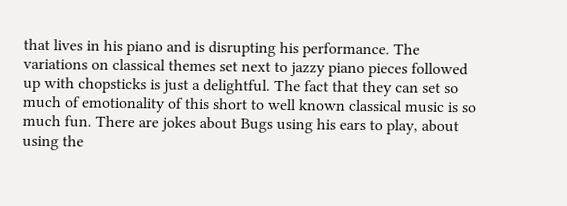that lives in his piano and is disrupting his performance. The variations on classical themes set next to jazzy piano pieces followed up with chopsticks is just a delightful. The fact that they can set so much of emotionality of this short to well known classical music is so much fun. There are jokes about Bugs using his ears to play, about using the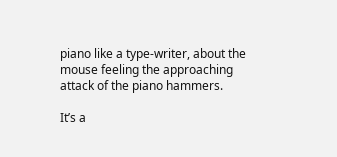piano like a type-writer, about the mouse feeling the approaching attack of the piano hammers.

It’s a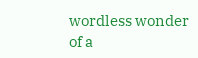wordless wonder of a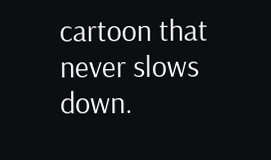cartoon that never slows down.